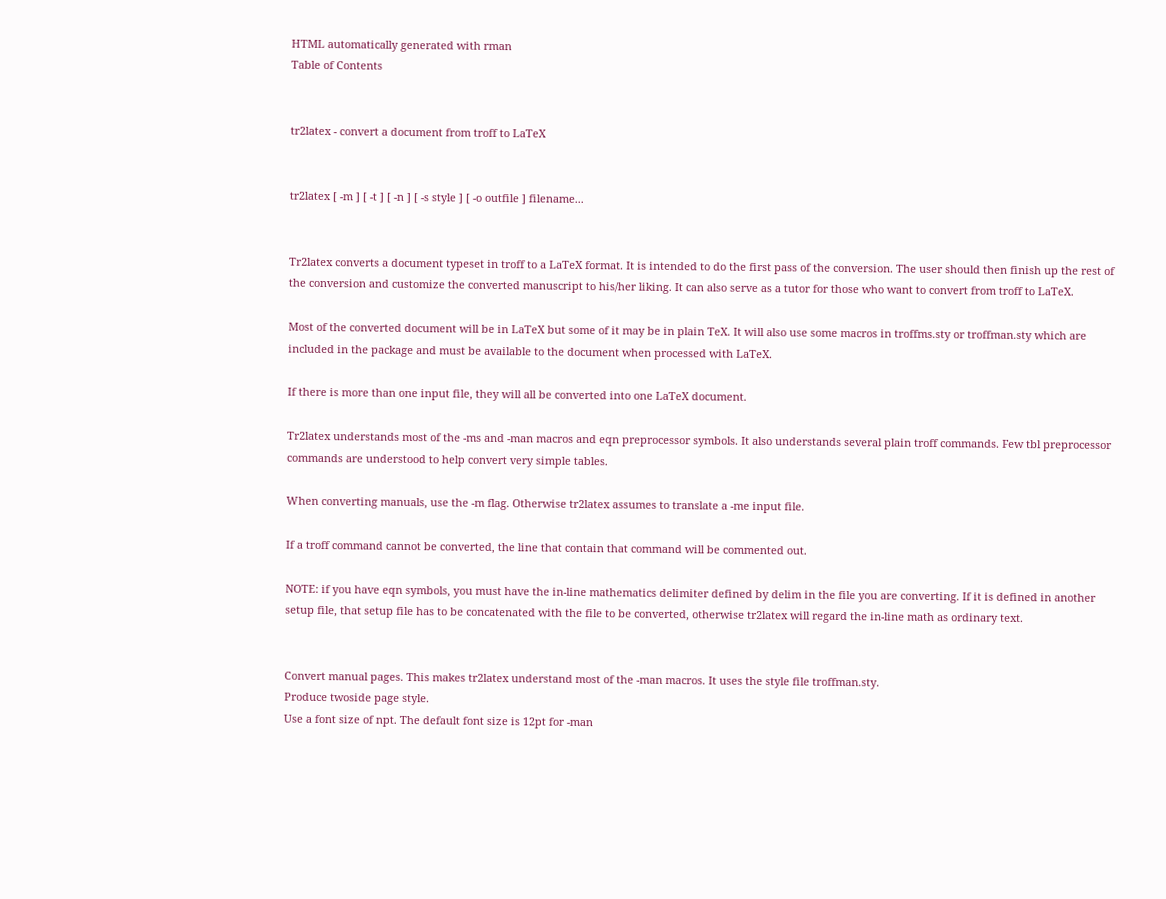HTML automatically generated with rman
Table of Contents


tr2latex - convert a document from troff to LaTeX


tr2latex [ -m ] [ -t ] [ -n ] [ -s style ] [ -o outfile ] filename...


Tr2latex converts a document typeset in troff to a LaTeX format. It is intended to do the first pass of the conversion. The user should then finish up the rest of the conversion and customize the converted manuscript to his/her liking. It can also serve as a tutor for those who want to convert from troff to LaTeX.

Most of the converted document will be in LaTeX but some of it may be in plain TeX. It will also use some macros in troffms.sty or troffman.sty which are included in the package and must be available to the document when processed with LaTeX.

If there is more than one input file, they will all be converted into one LaTeX document.

Tr2latex understands most of the -ms and -man macros and eqn preprocessor symbols. It also understands several plain troff commands. Few tbl preprocessor commands are understood to help convert very simple tables.

When converting manuals, use the -m flag. Otherwise tr2latex assumes to translate a -me input file.

If a troff command cannot be converted, the line that contain that command will be commented out.

NOTE: if you have eqn symbols, you must have the in-line mathematics delimiter defined by delim in the file you are converting. If it is defined in another setup file, that setup file has to be concatenated with the file to be converted, otherwise tr2latex will regard the in-line math as ordinary text.


Convert manual pages. This makes tr2latex understand most of the -man macros. It uses the style file troffman.sty.
Produce twoside page style.
Use a font size of npt. The default font size is 12pt for -man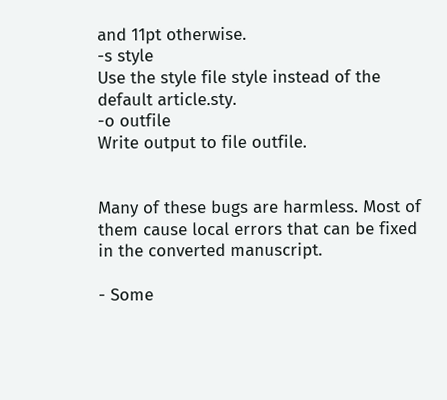and 11pt otherwise.
-s style
Use the style file style instead of the default article.sty.
-o outfile
Write output to file outfile.


Many of these bugs are harmless. Most of them cause local errors that can be fixed in the converted manuscript.

- Some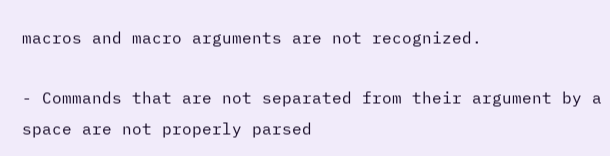macros and macro arguments are not recognized.

- Commands that are not separated from their argument by a space are not properly parsed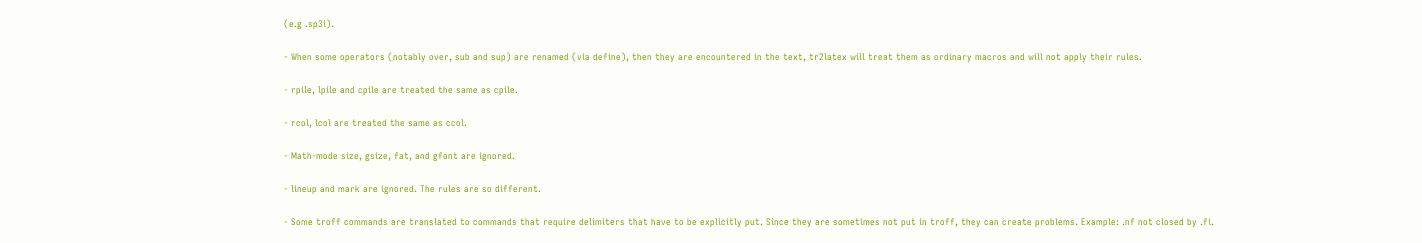(e.g .sp3i).

- When some operators (notably over, sub and sup) are renamed (via define), then they are encountered in the text, tr2latex will treat them as ordinary macros and will not apply their rules.

- rpile, lpile and cpile are treated the same as cpile.

- rcol, lcol are treated the same as ccol.

- Math-mode size, gsize, fat, and gfont are ignored.

- lineup and mark are ignored. The rules are so different.

- Some troff commands are translated to commands that require delimiters that have to be explicitly put. Since they are sometimes not put in troff, they can create problems. Example: .nf not closed by .fi.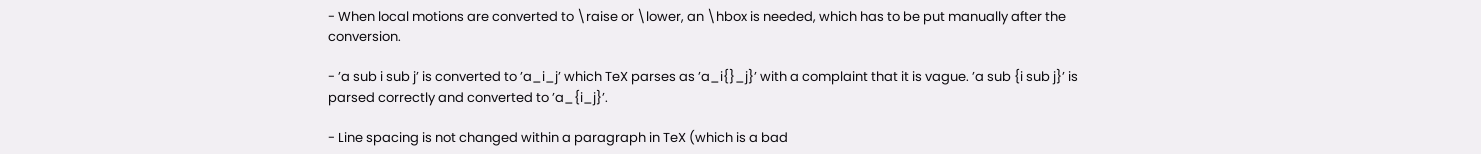- When local motions are converted to \raise or \lower, an \hbox is needed, which has to be put manually after the conversion.

- ’a sub i sub j’ is converted to ’a_i_j’ which TeX parses as ’a_i{}_j}’ with a complaint that it is vague. ’a sub {i sub j}’ is parsed correctly and converted to ’a_{i_j}’.

- Line spacing is not changed within a paragraph in TeX (which is a bad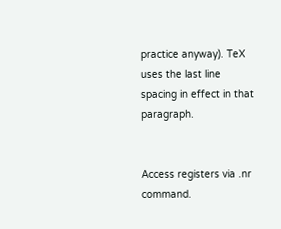practice anyway). TeX uses the last line spacing in effect in that paragraph.


Access registers via .nr command.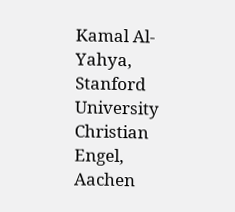Kamal Al-Yahya, Stanford University
Christian Engel, Aachen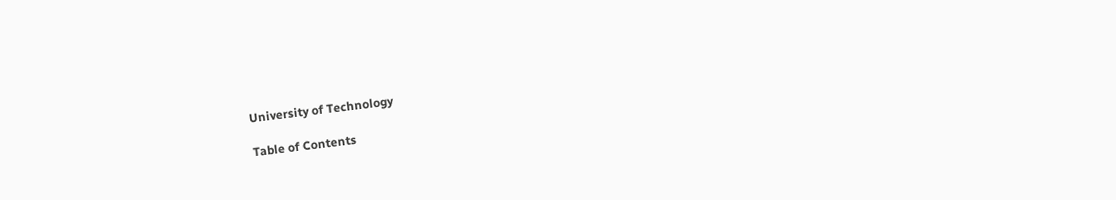University of Technology

Table of Contents